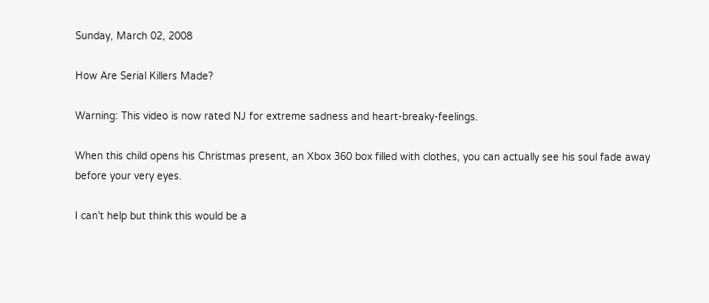Sunday, March 02, 2008

How Are Serial Killers Made?

Warning: This video is now rated NJ for extreme sadness and heart-breaky-feelings.

When this child opens his Christmas present, an Xbox 360 box filled with clothes, you can actually see his soul fade away before your very eyes.

I can't help but think this would be a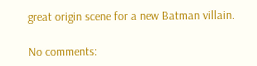great origin scene for a new Batman villain.

No comments: